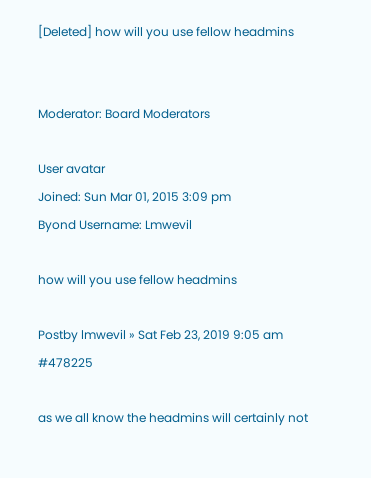[Deleted] how will you use fellow headmins


Moderator: Board Moderators

User avatar
Joined: Sun Mar 01, 2015 3:09 pm
Byond Username: Lmwevil

how will you use fellow headmins

Postby lmwevil » Sat Feb 23, 2019 9:05 am #478225

as we all know the headmins will certainly not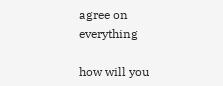agree on everything

how will you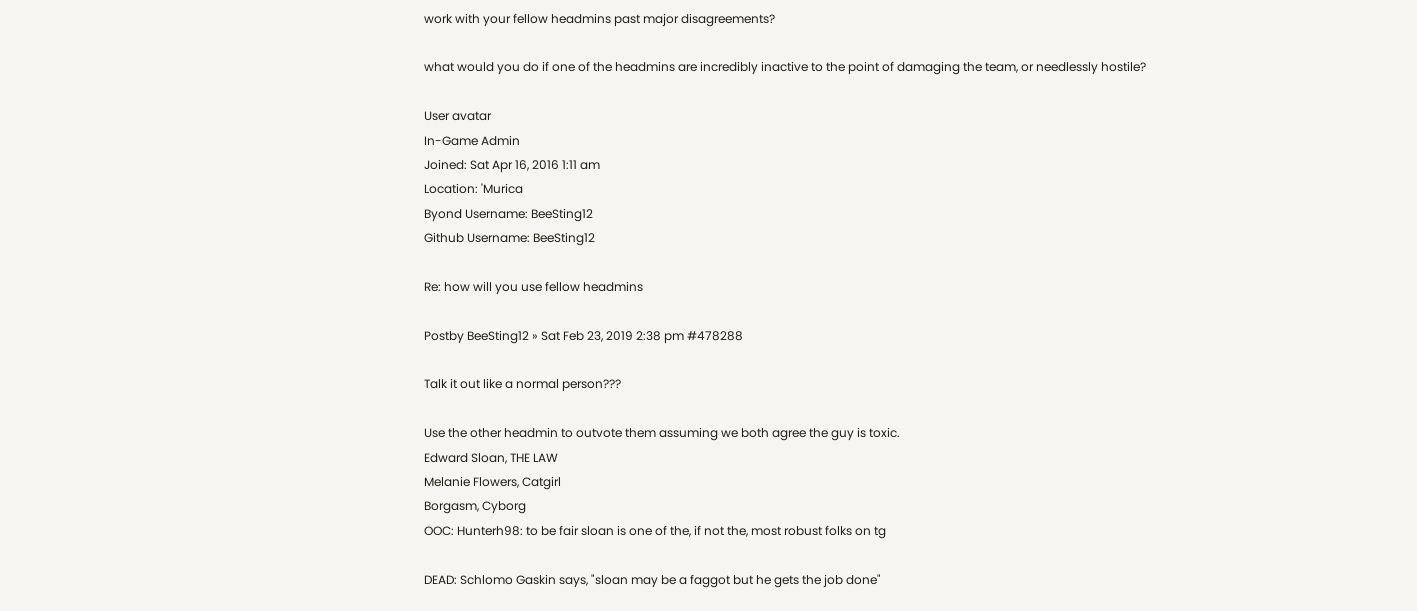work with your fellow headmins past major disagreements?

what would you do if one of the headmins are incredibly inactive to the point of damaging the team, or needlessly hostile?

User avatar
In-Game Admin
Joined: Sat Apr 16, 2016 1:11 am
Location: 'Murica
Byond Username: BeeSting12
Github Username: BeeSting12

Re: how will you use fellow headmins

Postby BeeSting12 » Sat Feb 23, 2019 2:38 pm #478288

Talk it out like a normal person???

Use the other headmin to outvote them assuming we both agree the guy is toxic.
Edward Sloan, THE LAW
Melanie Flowers, Catgirl
Borgasm, Cyborg
OOC: Hunterh98: to be fair sloan is one of the, if not the, most robust folks on tg

DEAD: Schlomo Gaskin says, "sloan may be a faggot but he gets the job done"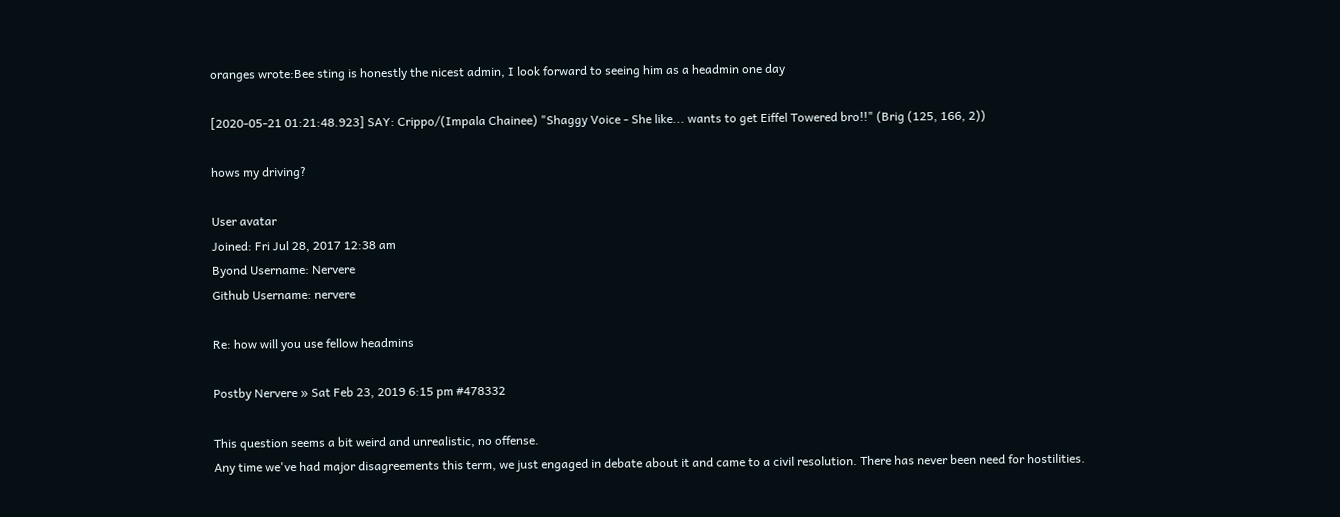oranges wrote:Bee sting is honestly the nicest admin, I look forward to seeing him as a headmin one day

[2020-05-21 01:21:48.923] SAY: Crippo/(Impala Chainee) "Shaggy Voice - She like... wants to get Eiffel Towered bro!!" (Brig (125, 166, 2))

hows my driving?

User avatar
Joined: Fri Jul 28, 2017 12:38 am
Byond Username: Nervere
Github Username: nervere

Re: how will you use fellow headmins

Postby Nervere » Sat Feb 23, 2019 6:15 pm #478332

This question seems a bit weird and unrealistic, no offense.
Any time we've had major disagreements this term, we just engaged in debate about it and came to a civil resolution. There has never been need for hostilities.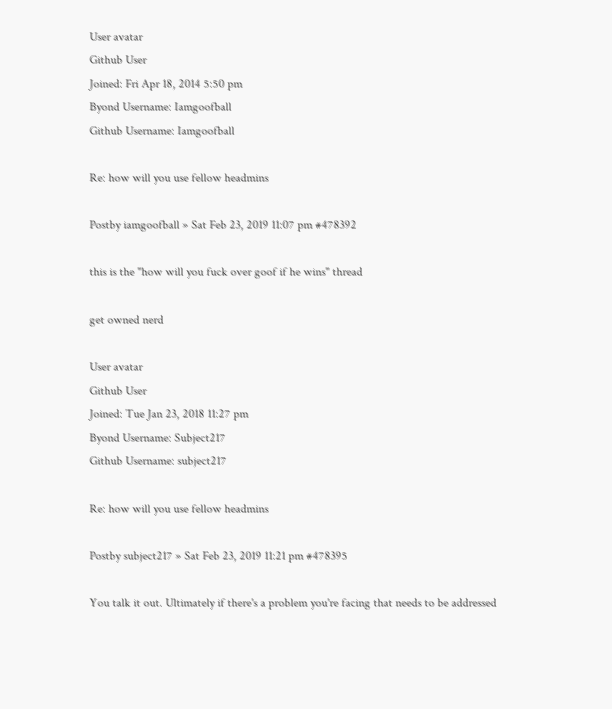User avatar
Github User
Joined: Fri Apr 18, 2014 5:50 pm
Byond Username: Iamgoofball
Github Username: Iamgoofball

Re: how will you use fellow headmins

Postby iamgoofball » Sat Feb 23, 2019 11:07 pm #478392

this is the "how will you fuck over goof if he wins" thread

get owned nerd

User avatar
Github User
Joined: Tue Jan 23, 2018 11:27 pm
Byond Username: Subject217
Github Username: subject217

Re: how will you use fellow headmins

Postby subject217 » Sat Feb 23, 2019 11:21 pm #478395

You talk it out. Ultimately if there's a problem you're facing that needs to be addressed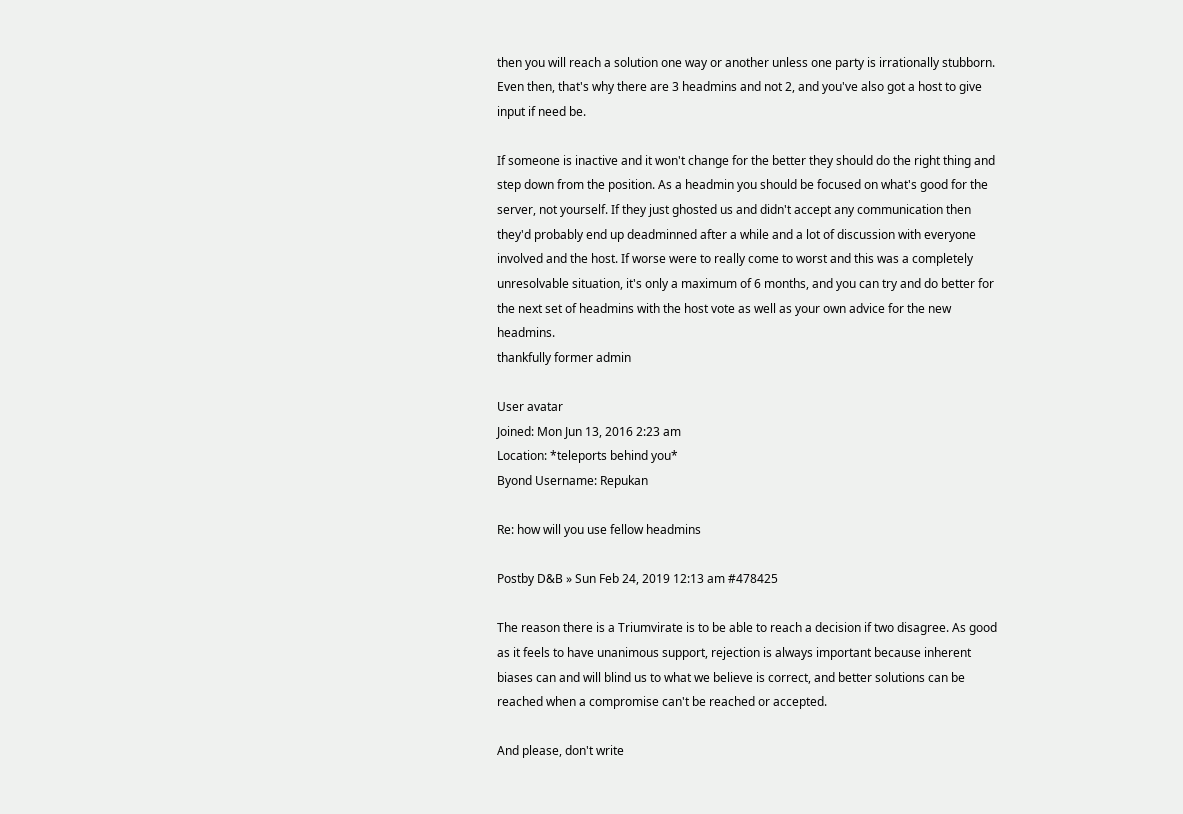then you will reach a solution one way or another unless one party is irrationally stubborn. Even then, that's why there are 3 headmins and not 2, and you've also got a host to give input if need be.

If someone is inactive and it won't change for the better they should do the right thing and step down from the position. As a headmin you should be focused on what's good for the server, not yourself. If they just ghosted us and didn't accept any communication then they'd probably end up deadminned after a while and a lot of discussion with everyone involved and the host. If worse were to really come to worst and this was a completely unresolvable situation, it's only a maximum of 6 months, and you can try and do better for the next set of headmins with the host vote as well as your own advice for the new headmins.
thankfully former admin

User avatar
Joined: Mon Jun 13, 2016 2:23 am
Location: *teleports behind you*
Byond Username: Repukan

Re: how will you use fellow headmins

Postby D&B » Sun Feb 24, 2019 12:13 am #478425

The reason there is a Triumvirate is to be able to reach a decision if two disagree. As good as it feels to have unanimous support, rejection is always important because inherent biases can and will blind us to what we believe is correct, and better solutions can be reached when a compromise can't be reached or accepted.

And please, don't write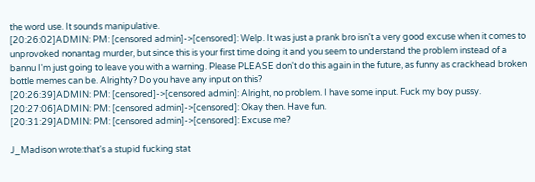the word use. It sounds manipulative.
[20:26:02]ADMIN: PM: [censored admin]->[censored]: Welp. It was just a prank bro isn't a very good excuse when it comes to unprovoked nonantag murder, but since this is your first time doing it and you seem to understand the problem instead of a bannu I'm just going to leave you with a warning. Please PLEASE don't do this again in the future, as funny as crackhead broken bottle memes can be. Alrighty? Do you have any input on this?
[20:26:39]ADMIN: PM: [censored]->[censored admin]: Alright, no problem. I have some input. Fuck my boy pussy.
[20:27:06]ADMIN: PM: [censored admin]->[censored]: Okay then. Have fun.
[20:31:29]ADMIN: PM: [censored admin]->[censored]: Excuse me?

J_Madison wrote:that's a stupid fucking stat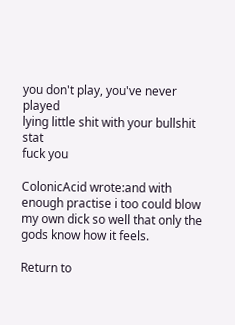you don't play, you've never played
lying little shit with your bullshit stat
fuck you

ColonicAcid wrote:and with enough practise i too could blow my own dick so well that only the gods know how it feels.

Return to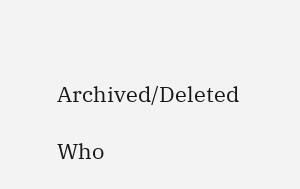Archived/Deleted

Who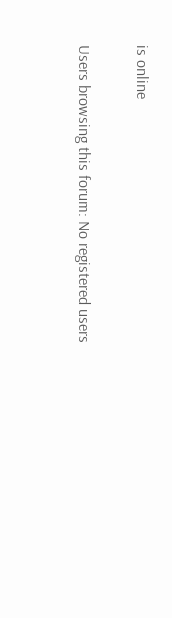is online

Users browsing this forum: No registered users